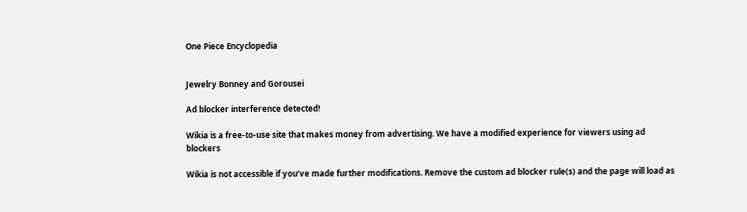One Piece Encyclopedia


Jewelry Bonney and Gorousei

Ad blocker interference detected!

Wikia is a free-to-use site that makes money from advertising. We have a modified experience for viewers using ad blockers

Wikia is not accessible if you’ve made further modifications. Remove the custom ad blocker rule(s) and the page will load as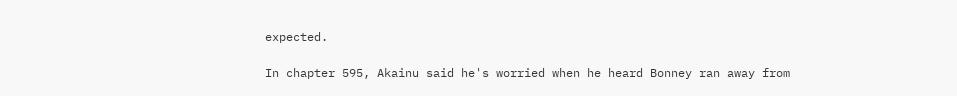expected.

In chapter 595, Akainu said he's worried when he heard Bonney ran away from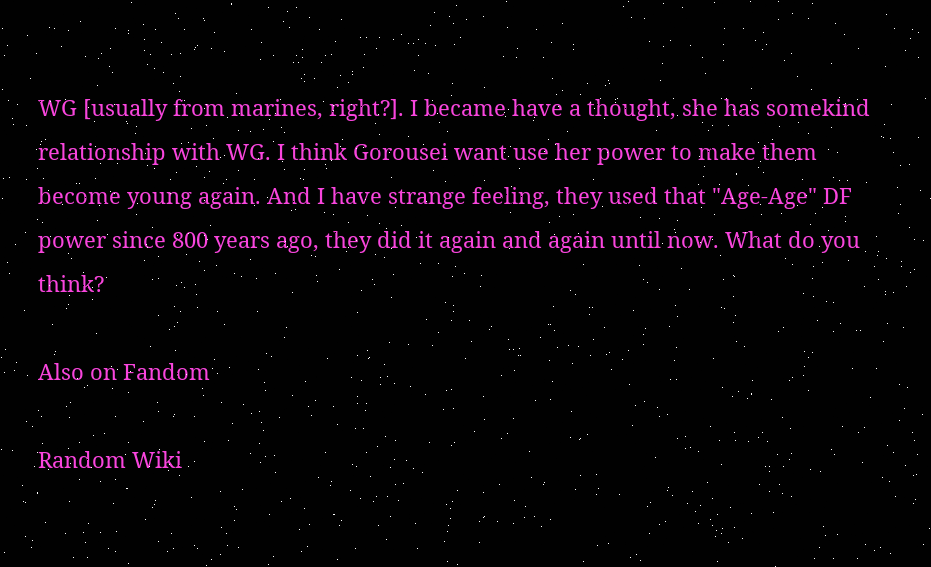WG [usually from marines, right?]. I became have a thought, she has somekind relationship with WG. I think Gorousei want use her power to make them become young again. And I have strange feeling, they used that "Age-Age" DF power since 800 years ago, they did it again and again until now. What do you think?

Also on Fandom

Random Wiki